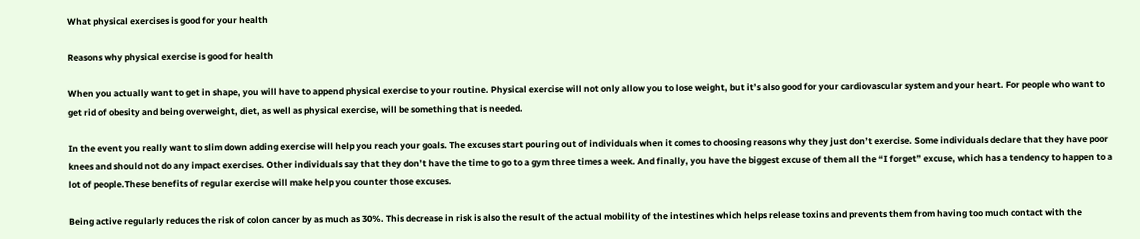What physical exercises is good for your health

Reasons why physical exercise is good for health

When you actually want to get in shape, you will have to append physical exercise to your routine. Physical exercise will not only allow you to lose weight, but it’s also good for your cardiovascular system and your heart. For people who want to get rid of obesity and being overweight, diet, as well as physical exercise, will be something that is needed.

In the event you really want to slim down adding exercise will help you reach your goals. The excuses start pouring out of individuals when it comes to choosing reasons why they just don’t exercise. Some individuals declare that they have poor knees and should not do any impact exercises. Other individuals say that they don’t have the time to go to a gym three times a week. And finally, you have the biggest excuse of them all the “I forget” excuse, which has a tendency to happen to a lot of people.These benefits of regular exercise will make help you counter those excuses.

Being active regularly reduces the risk of colon cancer by as much as 30%. This decrease in risk is also the result of the actual mobility of the intestines which helps release toxins and prevents them from having too much contact with the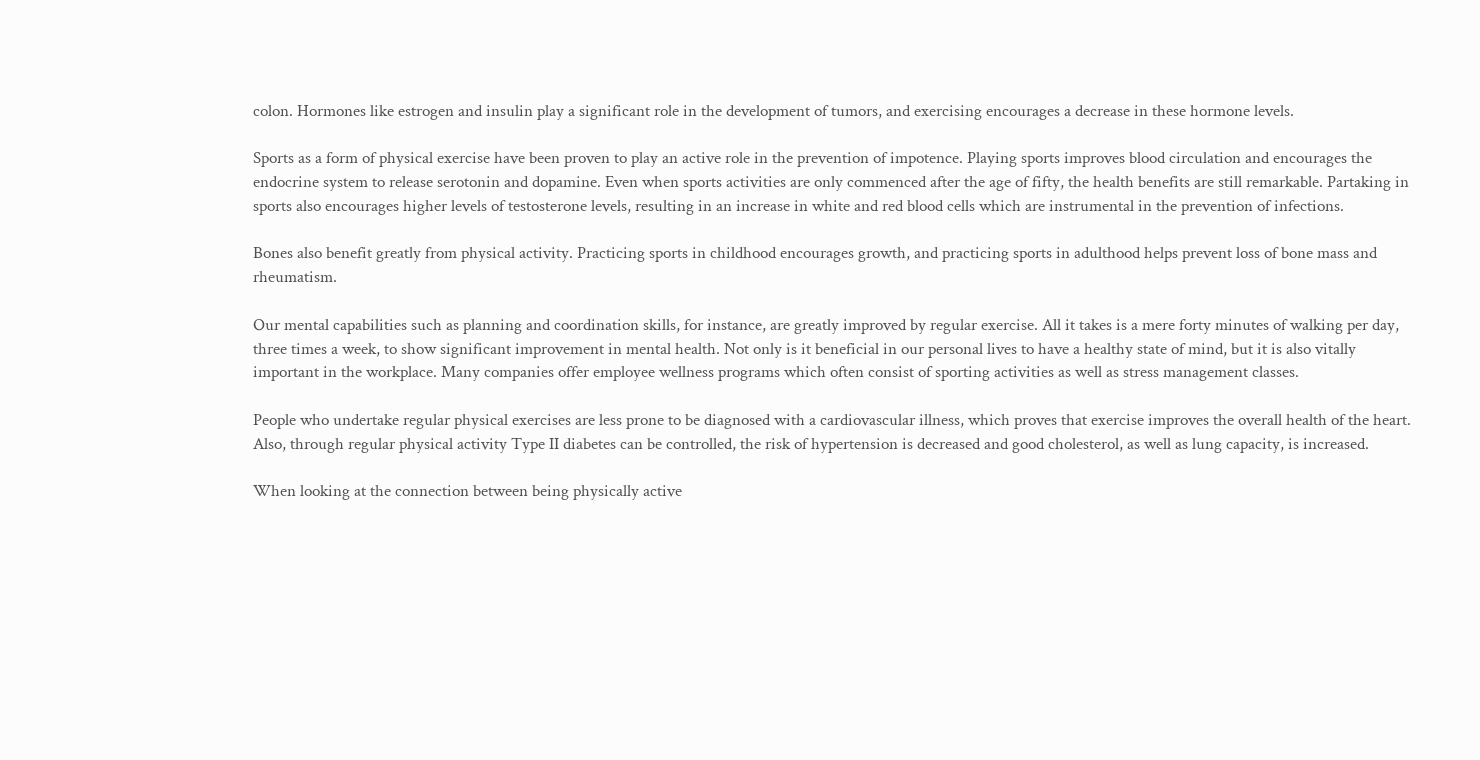colon. Hormones like estrogen and insulin play a significant role in the development of tumors, and exercising encourages a decrease in these hormone levels.

Sports as a form of physical exercise have been proven to play an active role in the prevention of impotence. Playing sports improves blood circulation and encourages the endocrine system to release serotonin and dopamine. Even when sports activities are only commenced after the age of fifty, the health benefits are still remarkable. Partaking in sports also encourages higher levels of testosterone levels, resulting in an increase in white and red blood cells which are instrumental in the prevention of infections.

Bones also benefit greatly from physical activity. Practicing sports in childhood encourages growth, and practicing sports in adulthood helps prevent loss of bone mass and rheumatism.

Our mental capabilities such as planning and coordination skills, for instance, are greatly improved by regular exercise. All it takes is a mere forty minutes of walking per day, three times a week, to show significant improvement in mental health. Not only is it beneficial in our personal lives to have a healthy state of mind, but it is also vitally important in the workplace. Many companies offer employee wellness programs which often consist of sporting activities as well as stress management classes.

People who undertake regular physical exercises are less prone to be diagnosed with a cardiovascular illness, which proves that exercise improves the overall health of the heart. Also, through regular physical activity Type II diabetes can be controlled, the risk of hypertension is decreased and good cholesterol, as well as lung capacity, is increased.

When looking at the connection between being physically active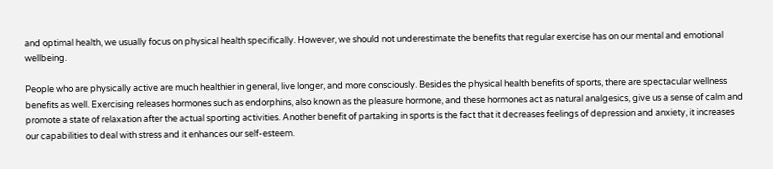and optimal health, we usually focus on physical health specifically. However, we should not underestimate the benefits that regular exercise has on our mental and emotional wellbeing.

People who are physically active are much healthier in general, live longer, and more consciously. Besides the physical health benefits of sports, there are spectacular wellness benefits as well. Exercising releases hormones such as endorphins, also known as the pleasure hormone, and these hormones act as natural analgesics, give us a sense of calm and promote a state of relaxation after the actual sporting activities. Another benefit of partaking in sports is the fact that it decreases feelings of depression and anxiety, it increases our capabilities to deal with stress and it enhances our self-esteem.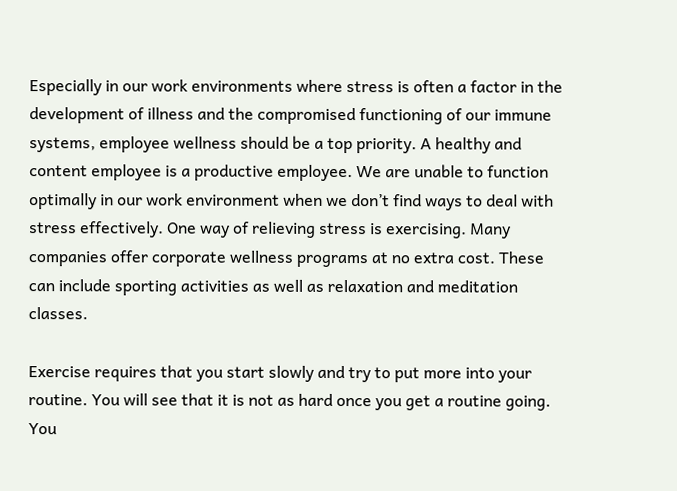Especially in our work environments where stress is often a factor in the development of illness and the compromised functioning of our immune systems, employee wellness should be a top priority. A healthy and content employee is a productive employee. We are unable to function optimally in our work environment when we don’t find ways to deal with stress effectively. One way of relieving stress is exercising. Many companies offer corporate wellness programs at no extra cost. These can include sporting activities as well as relaxation and meditation classes.

Exercise requires that you start slowly and try to put more into your routine. You will see that it is not as hard once you get a routine going. You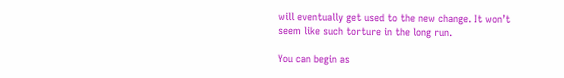will eventually get used to the new change. It won’t seem like such torture in the long run.

You can begin as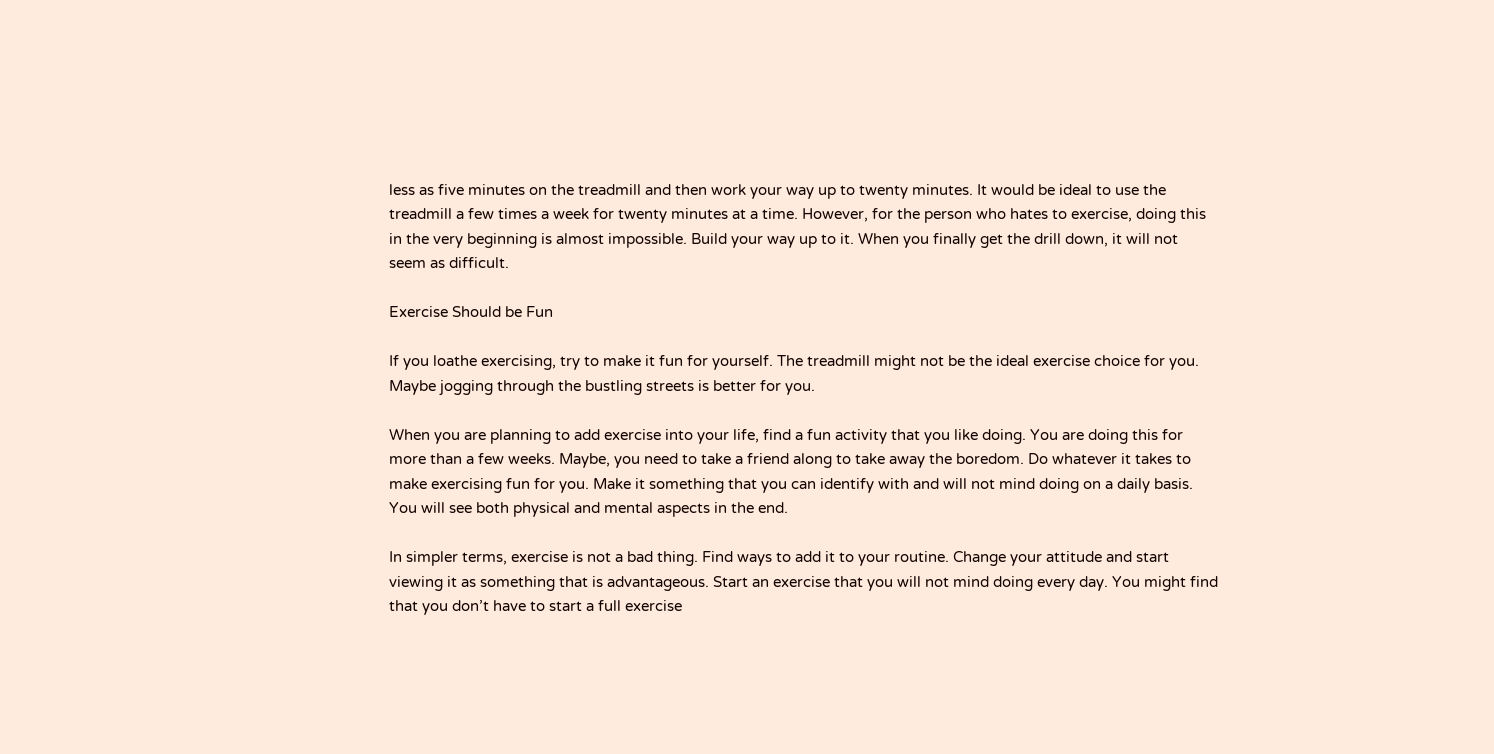less as five minutes on the treadmill and then work your way up to twenty minutes. It would be ideal to use the treadmill a few times a week for twenty minutes at a time. However, for the person who hates to exercise, doing this in the very beginning is almost impossible. Build your way up to it. When you finally get the drill down, it will not seem as difficult.

Exercise Should be Fun

If you loathe exercising, try to make it fun for yourself. The treadmill might not be the ideal exercise choice for you. Maybe jogging through the bustling streets is better for you.

When you are planning to add exercise into your life, find a fun activity that you like doing. You are doing this for more than a few weeks. Maybe, you need to take a friend along to take away the boredom. Do whatever it takes to make exercising fun for you. Make it something that you can identify with and will not mind doing on a daily basis. You will see both physical and mental aspects in the end.

In simpler terms, exercise is not a bad thing. Find ways to add it to your routine. Change your attitude and start viewing it as something that is advantageous. Start an exercise that you will not mind doing every day. You might find that you don’t have to start a full exercise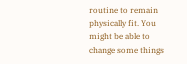routine to remain physically fit. You might be able to change some things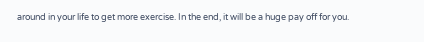around in your life to get more exercise. In the end, it will be a huge pay off for you.